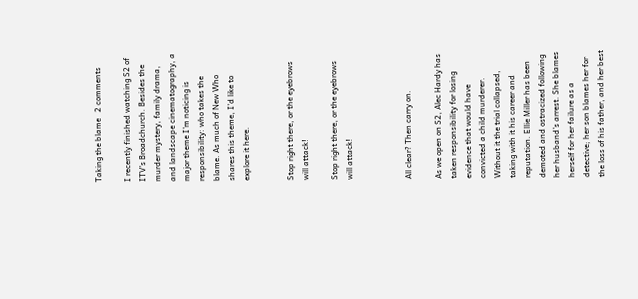Taking the blame   2 comments

I recently finished watching S2 of ITV’s Broadchurch. Besides the murder mystery, family drama, and landscape cinematography, a major theme I’m noticing is responsibility: who takes the blame. As much of New Who shares this theme, I’d like to explore it here.


Stop right there, or the eyebrows will attack!

Stop right there, or the eyebrows will attack!



All clear? Then carry on.

As we open on S2, Alec Hardy has taken responsibility for losing evidence that would have convicted a child murderer. Without it the trial collapsed, taking with it his career and reputation. Ellie Miller has been demoted and ostracized following her husband’s arrest. She blames herself for her failure as a detective; her son blames her for the loss of his father, and her best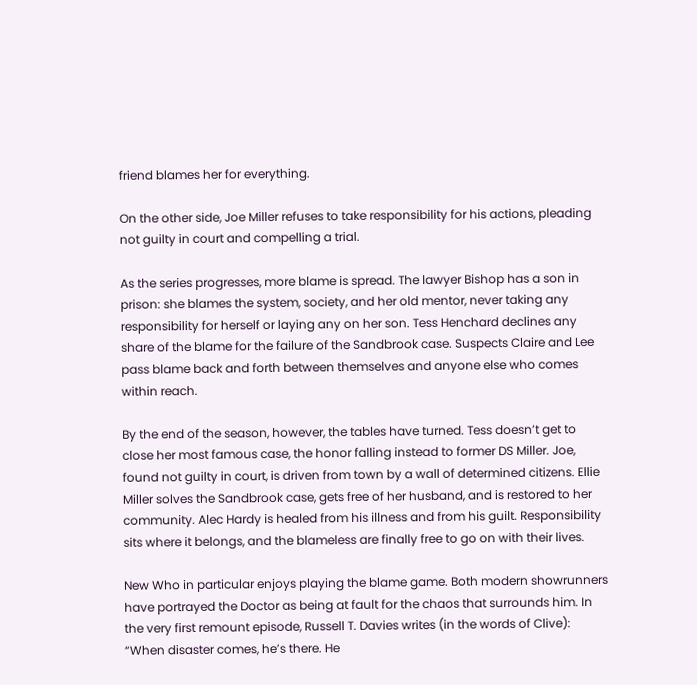friend blames her for everything.

On the other side, Joe Miller refuses to take responsibility for his actions, pleading not guilty in court and compelling a trial.

As the series progresses, more blame is spread. The lawyer Bishop has a son in prison: she blames the system, society, and her old mentor, never taking any responsibility for herself or laying any on her son. Tess Henchard declines any share of the blame for the failure of the Sandbrook case. Suspects Claire and Lee pass blame back and forth between themselves and anyone else who comes within reach.

By the end of the season, however, the tables have turned. Tess doesn’t get to close her most famous case, the honor falling instead to former DS Miller. Joe, found not guilty in court, is driven from town by a wall of determined citizens. Ellie Miller solves the Sandbrook case, gets free of her husband, and is restored to her community. Alec Hardy is healed from his illness and from his guilt. Responsibility sits where it belongs, and the blameless are finally free to go on with their lives.

New Who in particular enjoys playing the blame game. Both modern showrunners have portrayed the Doctor as being at fault for the chaos that surrounds him. In the very first remount episode, Russell T. Davies writes (in the words of Clive): “When disaster comes, he’s there. He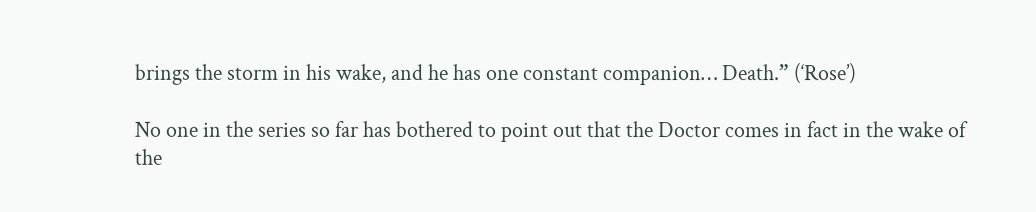brings the storm in his wake, and he has one constant companion… Death.” (‘Rose’)

No one in the series so far has bothered to point out that the Doctor comes in fact in the wake of the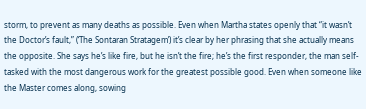storm, to prevent as many deaths as possible. Even when Martha states openly that “it wasn’t the Doctor’s fault,” (‘The Sontaran Stratagem’) it’s clear by her phrasing that she actually means the opposite. She says he’s like fire, but he isn’t the fire; he’s the first responder, the man self-tasked with the most dangerous work for the greatest possible good. Even when someone like the Master comes along, sowing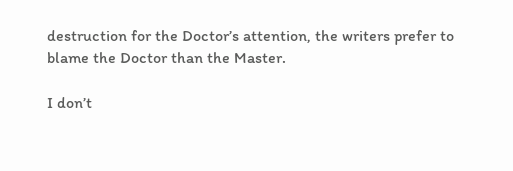destruction for the Doctor’s attention, the writers prefer to blame the Doctor than the Master.

I don’t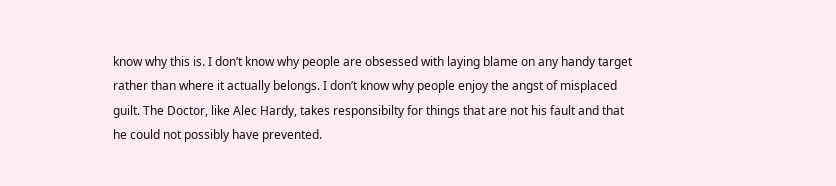know why this is. I don’t know why people are obsessed with laying blame on any handy target rather than where it actually belongs. I don’t know why people enjoy the angst of misplaced guilt. The Doctor, like Alec Hardy, takes responsibilty for things that are not his fault and that he could not possibly have prevented.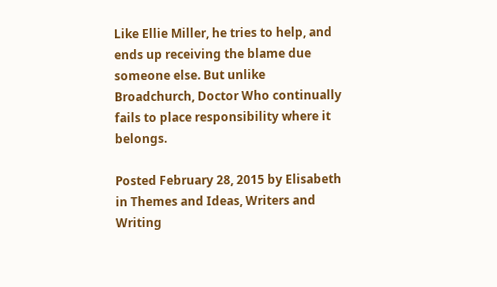Like Ellie Miller, he tries to help, and ends up receiving the blame due someone else. But unlike Broadchurch, Doctor Who continually fails to place responsibility where it belongs.

Posted February 28, 2015 by Elisabeth in Themes and Ideas, Writers and Writing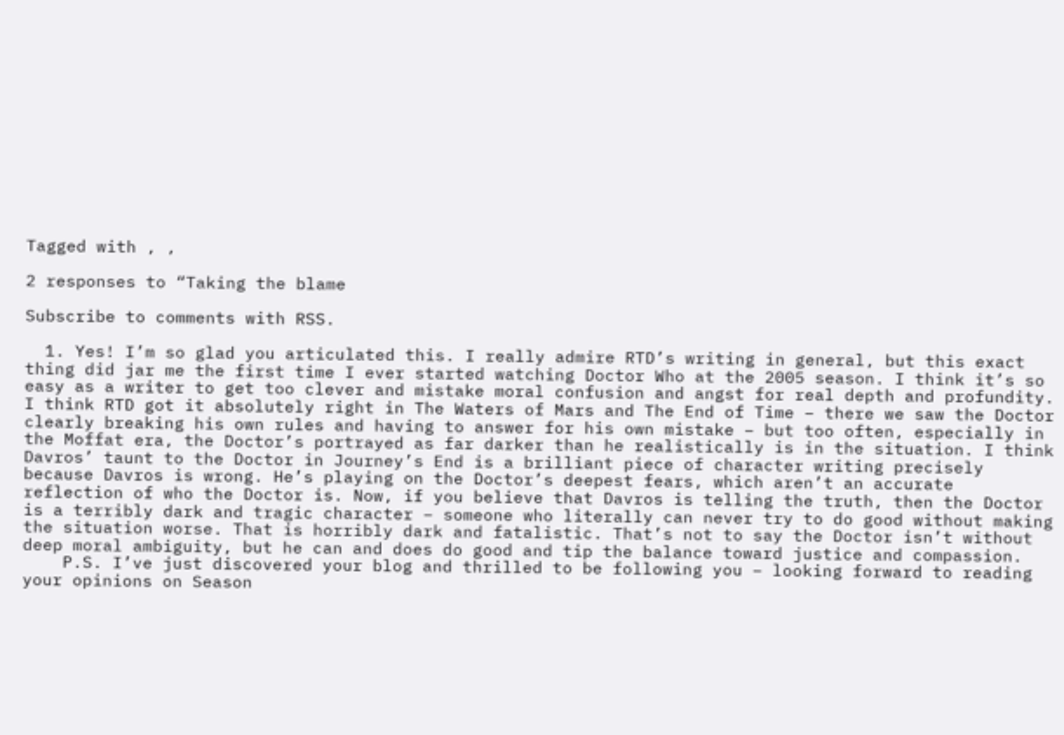Tagged with , ,

2 responses to “Taking the blame

Subscribe to comments with RSS.

  1. Yes! I’m so glad you articulated this. I really admire RTD’s writing in general, but this exact thing did jar me the first time I ever started watching Doctor Who at the 2005 season. I think it’s so easy as a writer to get too clever and mistake moral confusion and angst for real depth and profundity. I think RTD got it absolutely right in The Waters of Mars and The End of Time – there we saw the Doctor clearly breaking his own rules and having to answer for his own mistake – but too often, especially in the Moffat era, the Doctor’s portrayed as far darker than he realistically is in the situation. I think Davros’ taunt to the Doctor in Journey’s End is a brilliant piece of character writing precisely because Davros is wrong. He’s playing on the Doctor’s deepest fears, which aren’t an accurate reflection of who the Doctor is. Now, if you believe that Davros is telling the truth, then the Doctor is a terribly dark and tragic character – someone who literally can never try to do good without making the situation worse. That is horribly dark and fatalistic. That’s not to say the Doctor isn’t without deep moral ambiguity, but he can and does do good and tip the balance toward justice and compassion.
    P.S. I’ve just discovered your blog and thrilled to be following you – looking forward to reading your opinions on Season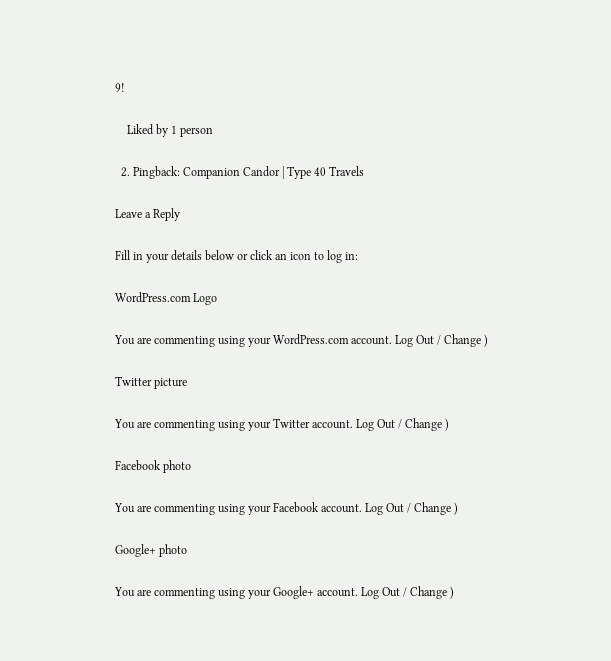9!

    Liked by 1 person

  2. Pingback: Companion Candor | Type 40 Travels

Leave a Reply

Fill in your details below or click an icon to log in:

WordPress.com Logo

You are commenting using your WordPress.com account. Log Out / Change )

Twitter picture

You are commenting using your Twitter account. Log Out / Change )

Facebook photo

You are commenting using your Facebook account. Log Out / Change )

Google+ photo

You are commenting using your Google+ account. Log Out / Change )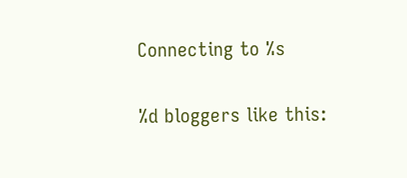Connecting to %s

%d bloggers like this: